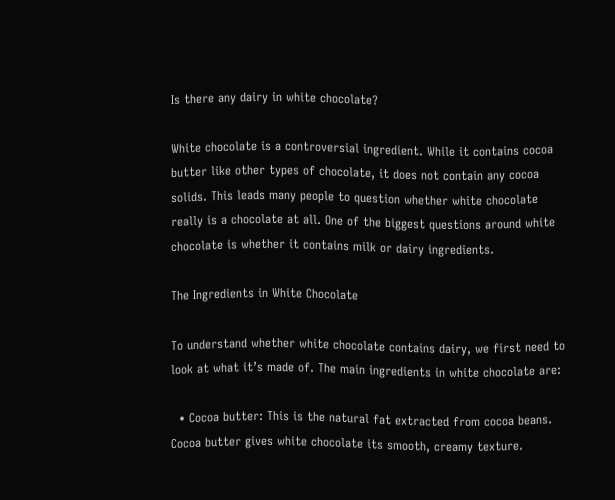Is there any dairy in white chocolate?

White chocolate is a controversial ingredient. While it contains cocoa butter like other types of chocolate, it does not contain any cocoa solids. This leads many people to question whether white chocolate really is a chocolate at all. One of the biggest questions around white chocolate is whether it contains milk or dairy ingredients.

The Ingredients in White Chocolate

To understand whether white chocolate contains dairy, we first need to look at what it’s made of. The main ingredients in white chocolate are:

  • Cocoa butter: This is the natural fat extracted from cocoa beans. Cocoa butter gives white chocolate its smooth, creamy texture.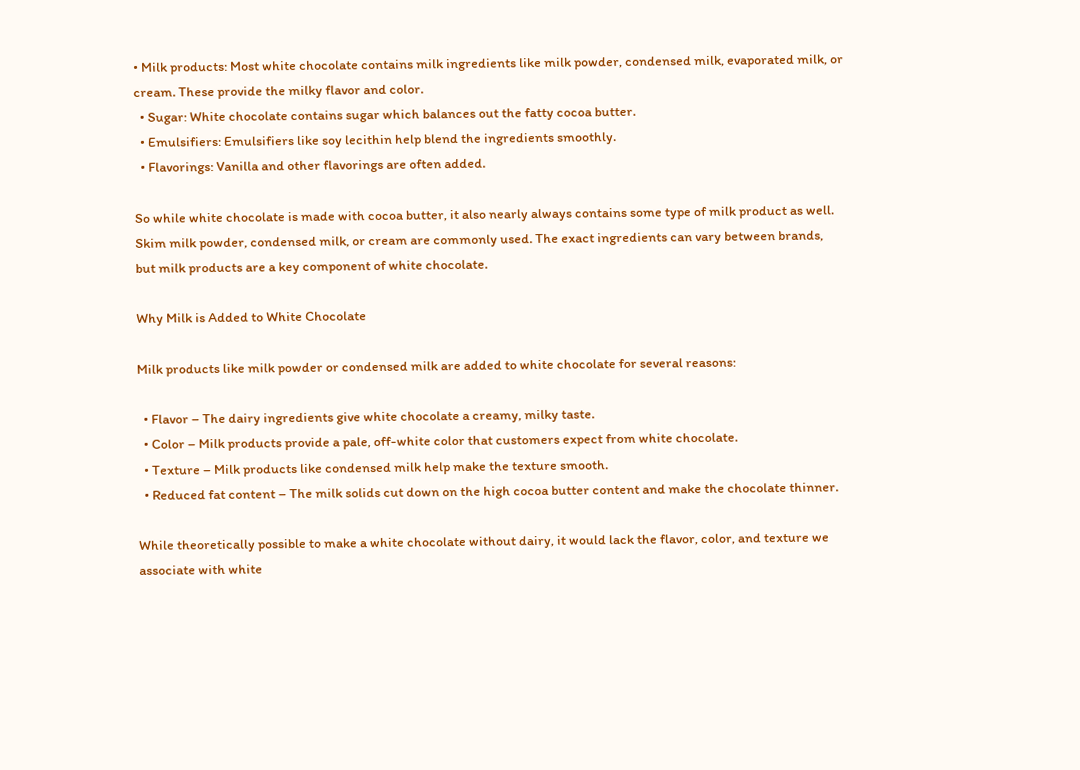• Milk products: Most white chocolate contains milk ingredients like milk powder, condensed milk, evaporated milk, or cream. These provide the milky flavor and color.
  • Sugar: White chocolate contains sugar which balances out the fatty cocoa butter.
  • Emulsifiers: Emulsifiers like soy lecithin help blend the ingredients smoothly.
  • Flavorings: Vanilla and other flavorings are often added.

So while white chocolate is made with cocoa butter, it also nearly always contains some type of milk product as well. Skim milk powder, condensed milk, or cream are commonly used. The exact ingredients can vary between brands, but milk products are a key component of white chocolate.

Why Milk is Added to White Chocolate

Milk products like milk powder or condensed milk are added to white chocolate for several reasons:

  • Flavor – The dairy ingredients give white chocolate a creamy, milky taste.
  • Color – Milk products provide a pale, off-white color that customers expect from white chocolate.
  • Texture – Milk products like condensed milk help make the texture smooth.
  • Reduced fat content – The milk solids cut down on the high cocoa butter content and make the chocolate thinner.

While theoretically possible to make a white chocolate without dairy, it would lack the flavor, color, and texture we associate with white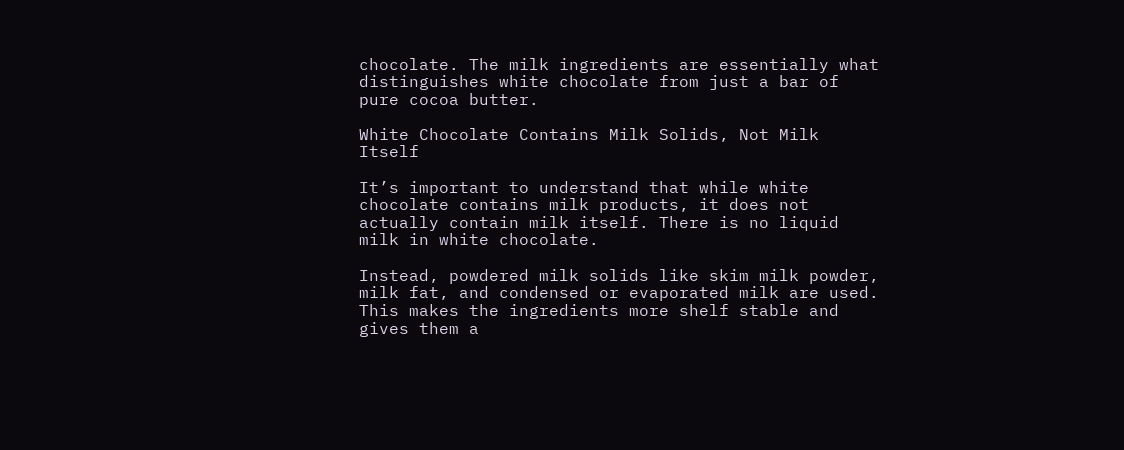chocolate. The milk ingredients are essentially what distinguishes white chocolate from just a bar of pure cocoa butter.

White Chocolate Contains Milk Solids, Not Milk Itself

It’s important to understand that while white chocolate contains milk products, it does not actually contain milk itself. There is no liquid milk in white chocolate.

Instead, powdered milk solids like skim milk powder, milk fat, and condensed or evaporated milk are used. This makes the ingredients more shelf stable and gives them a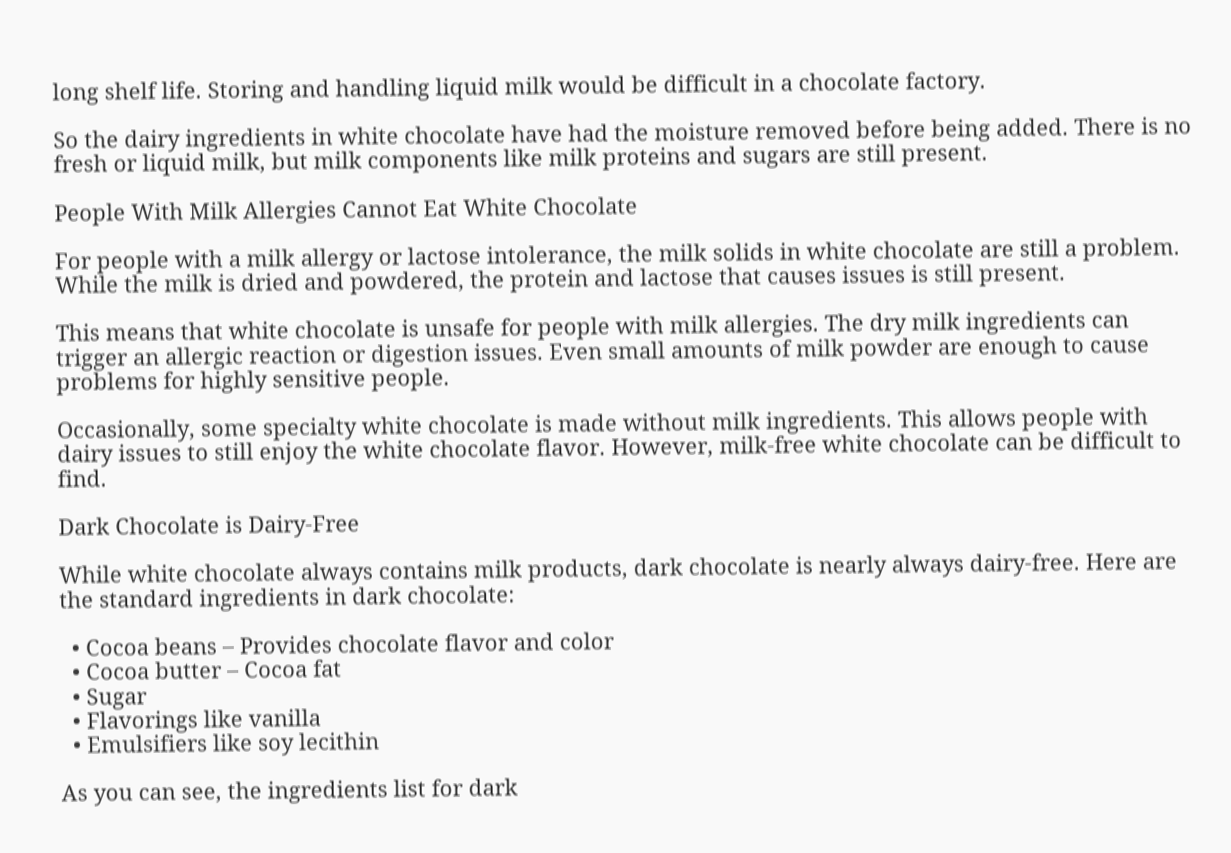long shelf life. Storing and handling liquid milk would be difficult in a chocolate factory.

So the dairy ingredients in white chocolate have had the moisture removed before being added. There is no fresh or liquid milk, but milk components like milk proteins and sugars are still present.

People With Milk Allergies Cannot Eat White Chocolate

For people with a milk allergy or lactose intolerance, the milk solids in white chocolate are still a problem. While the milk is dried and powdered, the protein and lactose that causes issues is still present.

This means that white chocolate is unsafe for people with milk allergies. The dry milk ingredients can trigger an allergic reaction or digestion issues. Even small amounts of milk powder are enough to cause problems for highly sensitive people.

Occasionally, some specialty white chocolate is made without milk ingredients. This allows people with dairy issues to still enjoy the white chocolate flavor. However, milk-free white chocolate can be difficult to find.

Dark Chocolate is Dairy-Free

While white chocolate always contains milk products, dark chocolate is nearly always dairy-free. Here are the standard ingredients in dark chocolate:

  • Cocoa beans – Provides chocolate flavor and color
  • Cocoa butter – Cocoa fat
  • Sugar
  • Flavorings like vanilla
  • Emulsifiers like soy lecithin

As you can see, the ingredients list for dark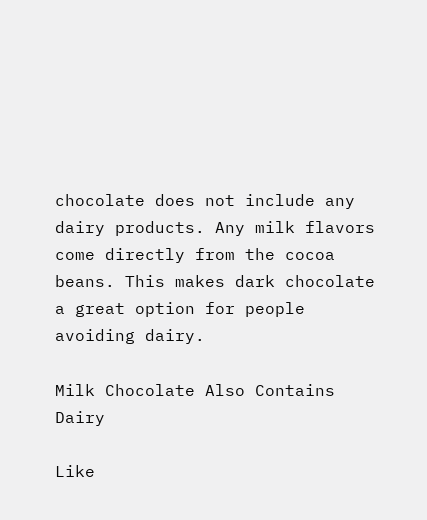chocolate does not include any dairy products. Any milk flavors come directly from the cocoa beans. This makes dark chocolate a great option for people avoiding dairy.

Milk Chocolate Also Contains Dairy

Like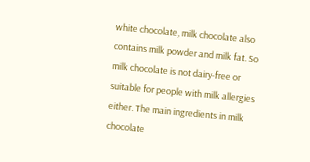white chocolate, milk chocolate also contains milk powder and milk fat. So milk chocolate is not dairy-free or suitable for people with milk allergies either. The main ingredients in milk chocolate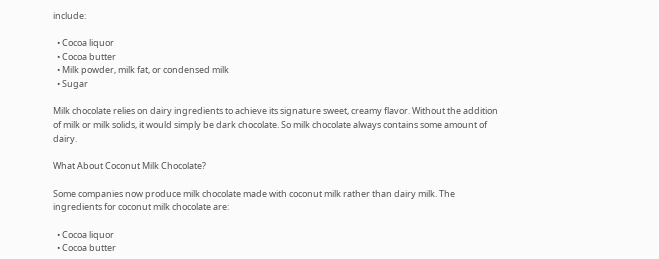include:

  • Cocoa liquor
  • Cocoa butter
  • Milk powder, milk fat, or condensed milk
  • Sugar

Milk chocolate relies on dairy ingredients to achieve its signature sweet, creamy flavor. Without the addition of milk or milk solids, it would simply be dark chocolate. So milk chocolate always contains some amount of dairy.

What About Coconut Milk Chocolate?

Some companies now produce milk chocolate made with coconut milk rather than dairy milk. The ingredients for coconut milk chocolate are:

  • Cocoa liquor
  • Cocoa butter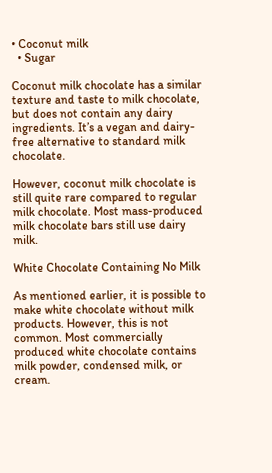• Coconut milk
  • Sugar

Coconut milk chocolate has a similar texture and taste to milk chocolate, but does not contain any dairy ingredients. It’s a vegan and dairy-free alternative to standard milk chocolate.

However, coconut milk chocolate is still quite rare compared to regular milk chocolate. Most mass-produced milk chocolate bars still use dairy milk.

White Chocolate Containing No Milk

As mentioned earlier, it is possible to make white chocolate without milk products. However, this is not common. Most commercially produced white chocolate contains milk powder, condensed milk, or cream.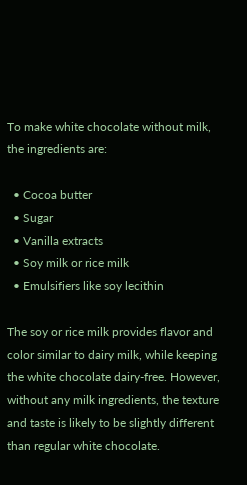To make white chocolate without milk, the ingredients are:

  • Cocoa butter
  • Sugar
  • Vanilla extracts
  • Soy milk or rice milk
  • Emulsifiers like soy lecithin

The soy or rice milk provides flavor and color similar to dairy milk, while keeping the white chocolate dairy-free. However, without any milk ingredients, the texture and taste is likely to be slightly different than regular white chocolate.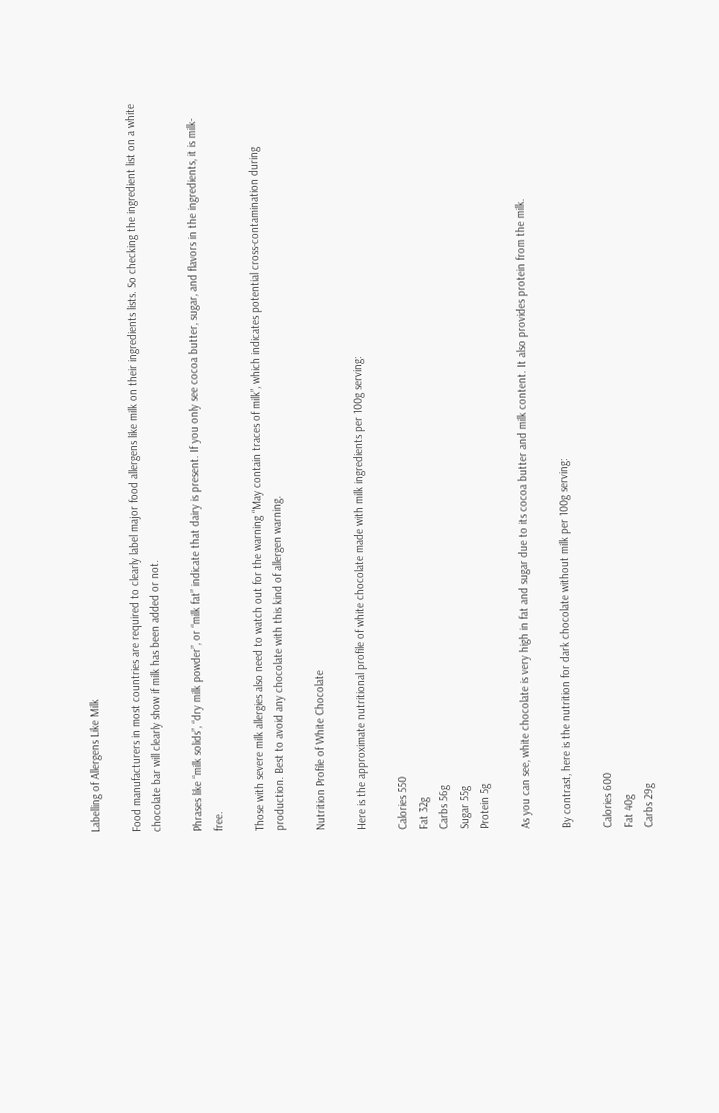Labelling of Allergens Like Milk

Food manufacturers in most countries are required to clearly label major food allergens like milk on their ingredients lists. So checking the ingredient list on a white chocolate bar will clearly show if milk has been added or not.

Phrases like “milk solids”, “dry milk powder”, or “milk fat” indicate that dairy is present. If you only see cocoa butter, sugar, and flavors in the ingredients, it is milk-free.

Those with severe milk allergies also need to watch out for the warning “May contain traces of milk”, which indicates potential cross-contamination during production. Best to avoid any chocolate with this kind of allergen warning.

Nutrition Profile of White Chocolate

Here is the approximate nutritional profile of white chocolate made with milk ingredients per 100g serving:

Calories 550
Fat 32g
Carbs 56g
Sugar 55g
Protein 5g

As you can see, white chocolate is very high in fat and sugar due to its cocoa butter and milk content. It also provides protein from the milk.

By contrast, here is the nutrition for dark chocolate without milk per 100g serving:

Calories 600
Fat 40g
Carbs 29g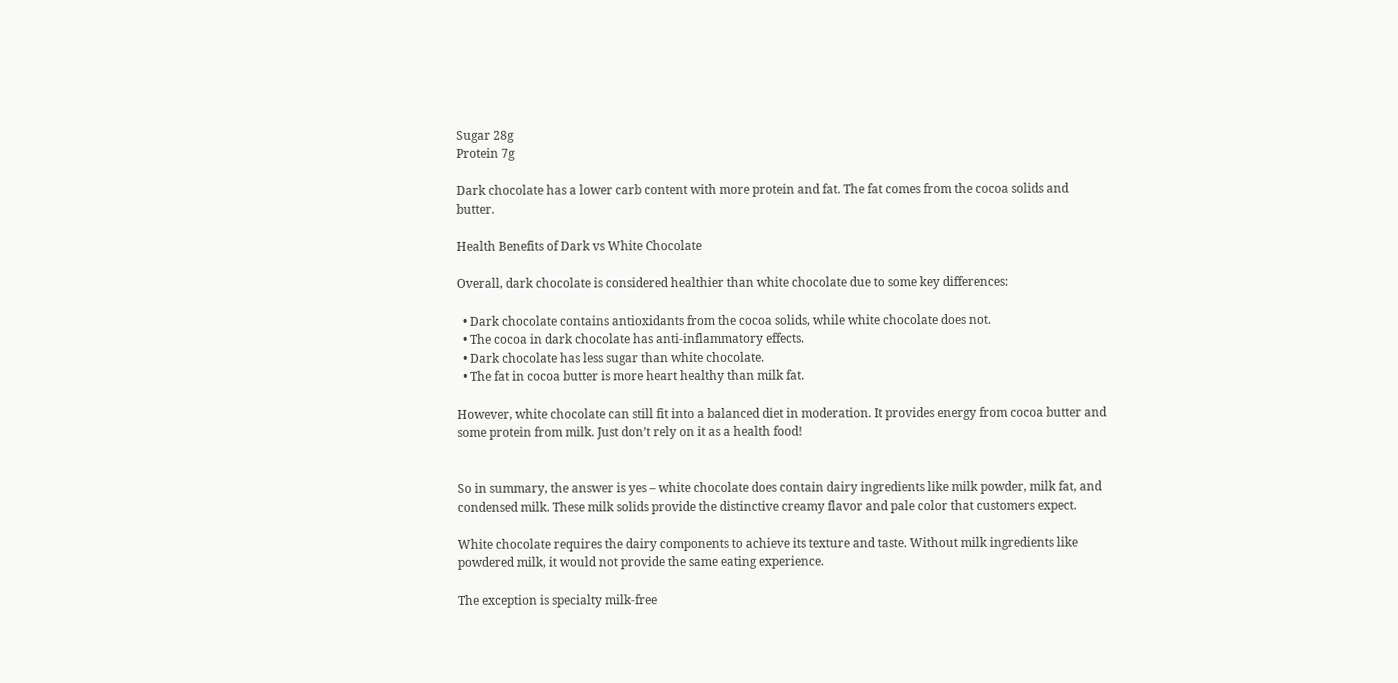Sugar 28g
Protein 7g

Dark chocolate has a lower carb content with more protein and fat. The fat comes from the cocoa solids and butter.

Health Benefits of Dark vs White Chocolate

Overall, dark chocolate is considered healthier than white chocolate due to some key differences:

  • Dark chocolate contains antioxidants from the cocoa solids, while white chocolate does not.
  • The cocoa in dark chocolate has anti-inflammatory effects.
  • Dark chocolate has less sugar than white chocolate.
  • The fat in cocoa butter is more heart healthy than milk fat.

However, white chocolate can still fit into a balanced diet in moderation. It provides energy from cocoa butter and some protein from milk. Just don’t rely on it as a health food!


So in summary, the answer is yes – white chocolate does contain dairy ingredients like milk powder, milk fat, and condensed milk. These milk solids provide the distinctive creamy flavor and pale color that customers expect.

White chocolate requires the dairy components to achieve its texture and taste. Without milk ingredients like powdered milk, it would not provide the same eating experience.

The exception is specialty milk-free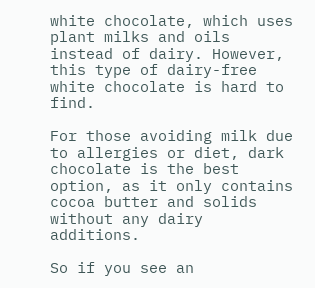white chocolate, which uses plant milks and oils instead of dairy. However, this type of dairy-free white chocolate is hard to find.

For those avoiding milk due to allergies or diet, dark chocolate is the best option, as it only contains cocoa butter and solids without any dairy additions.

So if you see an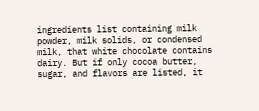ingredients list containing milk powder, milk solids, or condensed milk, that white chocolate contains dairy. But if only cocoa butter, sugar, and flavors are listed, it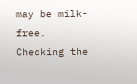may be milk-free. Checking the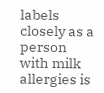labels closely as a person with milk allergies is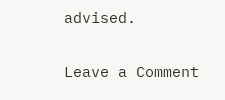advised.

Leave a Comment